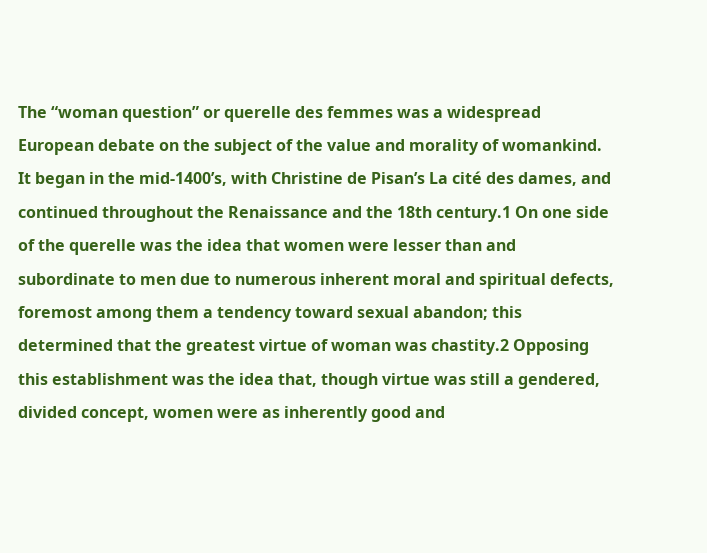The “woman question” or querelle des femmes was a widespread European debate on the subject of the value and morality of womankind. It began in the mid-1400’s, with Christine de Pisan’s La cité des dames, and continued throughout the Renaissance and the 18th century.1 On one side of the querelle was the idea that women were lesser than and subordinate to men due to numerous inherent moral and spiritual defects, foremost among them a tendency toward sexual abandon; this determined that the greatest virtue of woman was chastity.2 Opposing this establishment was the idea that, though virtue was still a gendered, divided concept, women were as inherently good and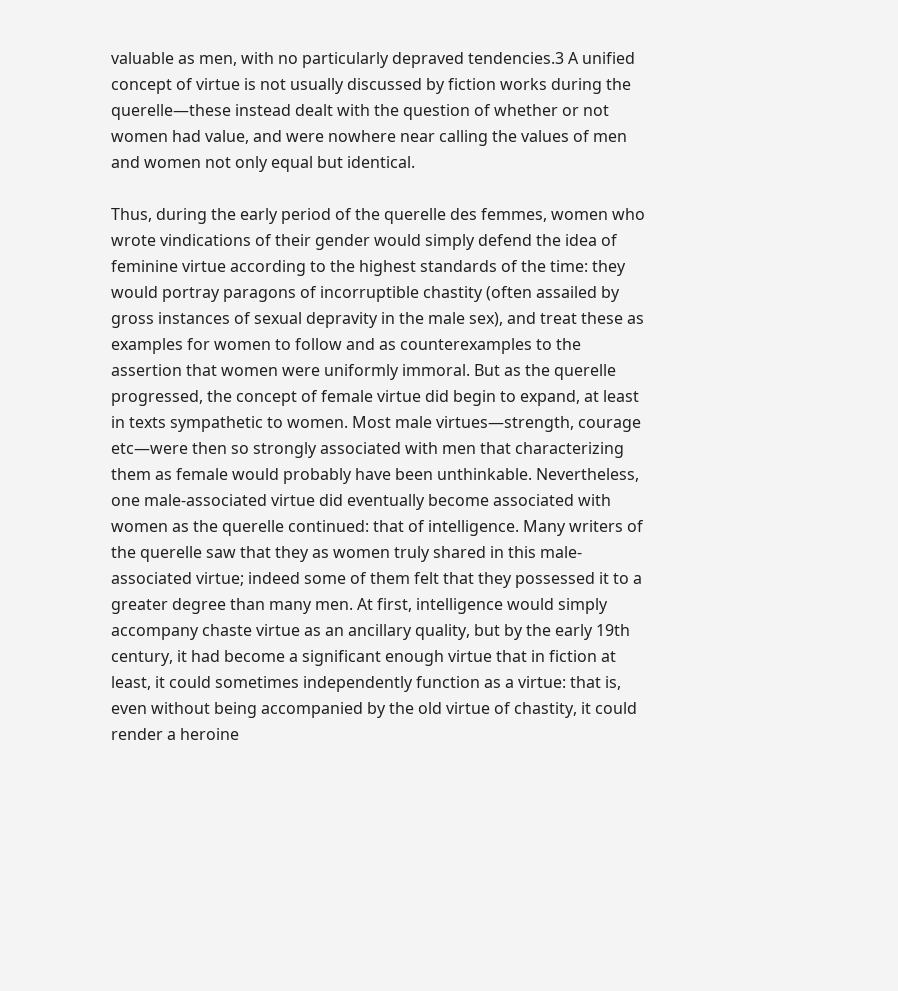valuable as men, with no particularly depraved tendencies.3 A unified concept of virtue is not usually discussed by fiction works during the querelle—these instead dealt with the question of whether or not women had value, and were nowhere near calling the values of men and women not only equal but identical.

Thus, during the early period of the querelle des femmes, women who wrote vindications of their gender would simply defend the idea of feminine virtue according to the highest standards of the time: they would portray paragons of incorruptible chastity (often assailed by gross instances of sexual depravity in the male sex), and treat these as examples for women to follow and as counterexamples to the assertion that women were uniformly immoral. But as the querelle progressed, the concept of female virtue did begin to expand, at least in texts sympathetic to women. Most male virtues—strength, courage etc—were then so strongly associated with men that characterizing them as female would probably have been unthinkable. Nevertheless, one male-associated virtue did eventually become associated with women as the querelle continued: that of intelligence. Many writers of the querelle saw that they as women truly shared in this male-associated virtue; indeed some of them felt that they possessed it to a greater degree than many men. At first, intelligence would simply accompany chaste virtue as an ancillary quality, but by the early 19th century, it had become a significant enough virtue that in fiction at least, it could sometimes independently function as a virtue: that is, even without being accompanied by the old virtue of chastity, it could render a heroine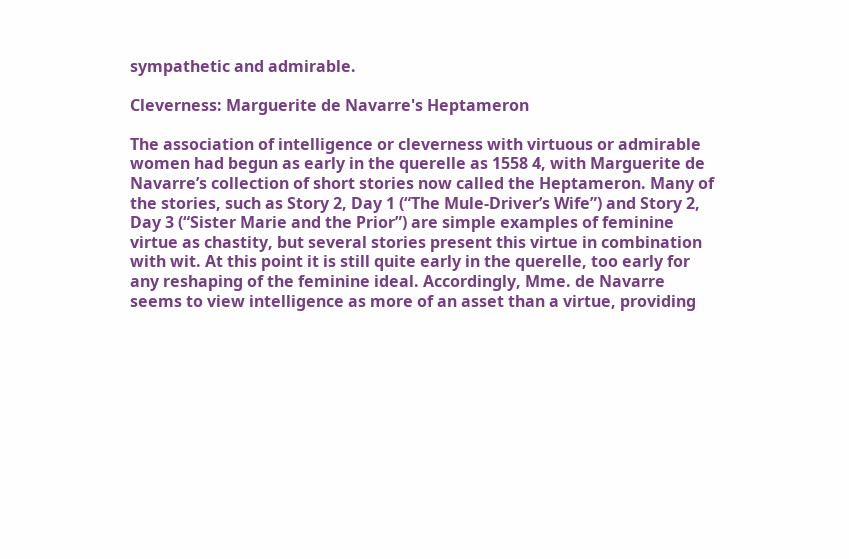sympathetic and admirable.

Cleverness: Marguerite de Navarre's Heptameron

The association of intelligence or cleverness with virtuous or admirable women had begun as early in the querelle as 1558 4, with Marguerite de Navarre’s collection of short stories now called the Heptameron. Many of the stories, such as Story 2, Day 1 (“The Mule-Driver’s Wife”) and Story 2, Day 3 (“Sister Marie and the Prior”) are simple examples of feminine virtue as chastity, but several stories present this virtue in combination with wit. At this point it is still quite early in the querelle, too early for any reshaping of the feminine ideal. Accordingly, Mme. de Navarre seems to view intelligence as more of an asset than a virtue, providing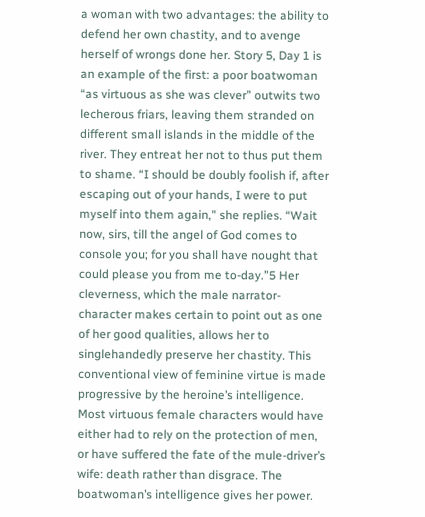a woman with two advantages: the ability to defend her own chastity, and to avenge herself of wrongs done her. Story 5, Day 1 is an example of the first: a poor boatwoman “as virtuous as she was clever” outwits two lecherous friars, leaving them stranded on different small islands in the middle of the river. They entreat her not to thus put them to shame. “I should be doubly foolish if, after escaping out of your hands, I were to put myself into them again," she replies. “Wait now, sirs, till the angel of God comes to console you; for you shall have nought that could please you from me to-day.”5 Her cleverness, which the male narrator-character makes certain to point out as one of her good qualities, allows her to singlehandedly preserve her chastity. This conventional view of feminine virtue is made progressive by the heroine’s intelligence. Most virtuous female characters would have either had to rely on the protection of men, or have suffered the fate of the mule-driver’s wife: death rather than disgrace. The boatwoman’s intelligence gives her power.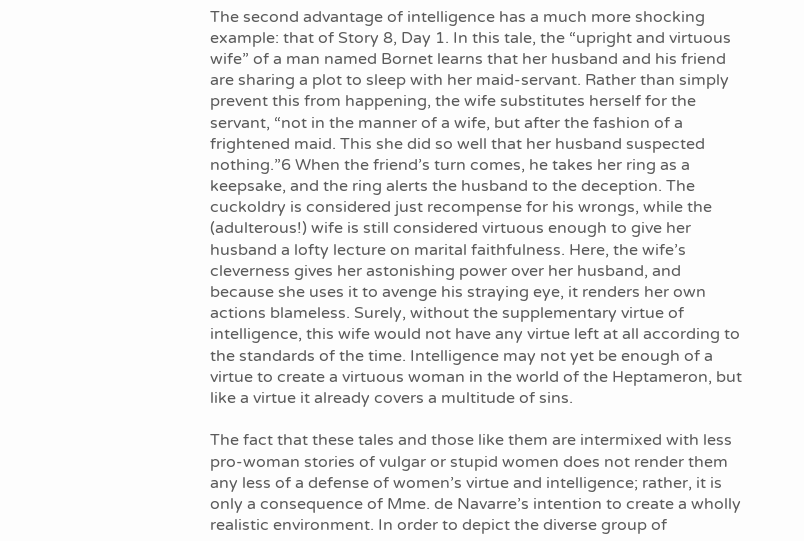The second advantage of intelligence has a much more shocking example: that of Story 8, Day 1. In this tale, the “upright and virtuous wife” of a man named Bornet learns that her husband and his friend are sharing a plot to sleep with her maid-servant. Rather than simply prevent this from happening, the wife substitutes herself for the servant, “not in the manner of a wife, but after the fashion of a frightened maid. This she did so well that her husband suspected nothing.”6 When the friend’s turn comes, he takes her ring as a keepsake, and the ring alerts the husband to the deception. The cuckoldry is considered just recompense for his wrongs, while the (adulterous!) wife is still considered virtuous enough to give her husband a lofty lecture on marital faithfulness. Here, the wife’s cleverness gives her astonishing power over her husband, and because she uses it to avenge his straying eye, it renders her own actions blameless. Surely, without the supplementary virtue of intelligence, this wife would not have any virtue left at all according to the standards of the time. Intelligence may not yet be enough of a virtue to create a virtuous woman in the world of the Heptameron, but like a virtue it already covers a multitude of sins.

The fact that these tales and those like them are intermixed with less pro-woman stories of vulgar or stupid women does not render them any less of a defense of women’s virtue and intelligence; rather, it is only a consequence of Mme. de Navarre’s intention to create a wholly realistic environment. In order to depict the diverse group of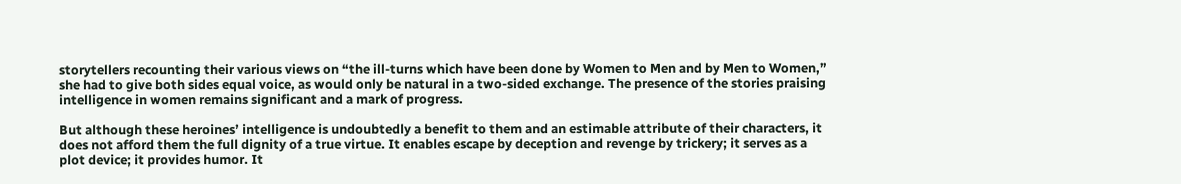storytellers recounting their various views on “the ill-turns which have been done by Women to Men and by Men to Women,” she had to give both sides equal voice, as would only be natural in a two-sided exchange. The presence of the stories praising intelligence in women remains significant and a mark of progress.

But although these heroines’ intelligence is undoubtedly a benefit to them and an estimable attribute of their characters, it does not afford them the full dignity of a true virtue. It enables escape by deception and revenge by trickery; it serves as a plot device; it provides humor. It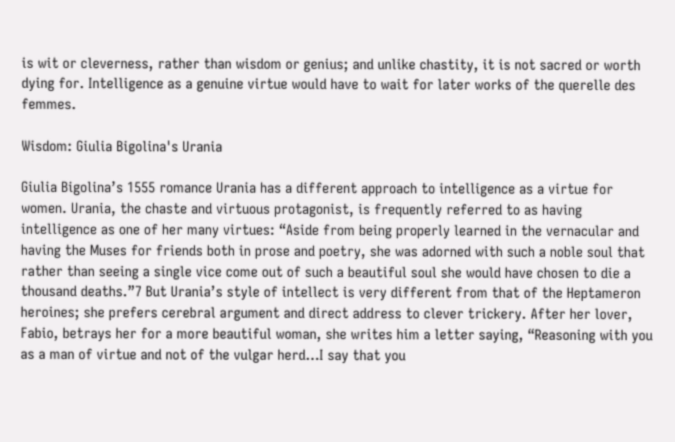is wit or cleverness, rather than wisdom or genius; and unlike chastity, it is not sacred or worth dying for. Intelligence as a genuine virtue would have to wait for later works of the querelle des femmes.

Wisdom: Giulia Bigolina's Urania

Giulia Bigolina’s 1555 romance Urania has a different approach to intelligence as a virtue for women. Urania, the chaste and virtuous protagonist, is frequently referred to as having intelligence as one of her many virtues: “Aside from being properly learned in the vernacular and having the Muses for friends both in prose and poetry, she was adorned with such a noble soul that rather than seeing a single vice come out of such a beautiful soul she would have chosen to die a thousand deaths.”7 But Urania’s style of intellect is very different from that of the Heptameron heroines; she prefers cerebral argument and direct address to clever trickery. After her lover, Fabio, betrays her for a more beautiful woman, she writes him a letter saying, “Reasoning with you as a man of virtue and not of the vulgar herd…I say that you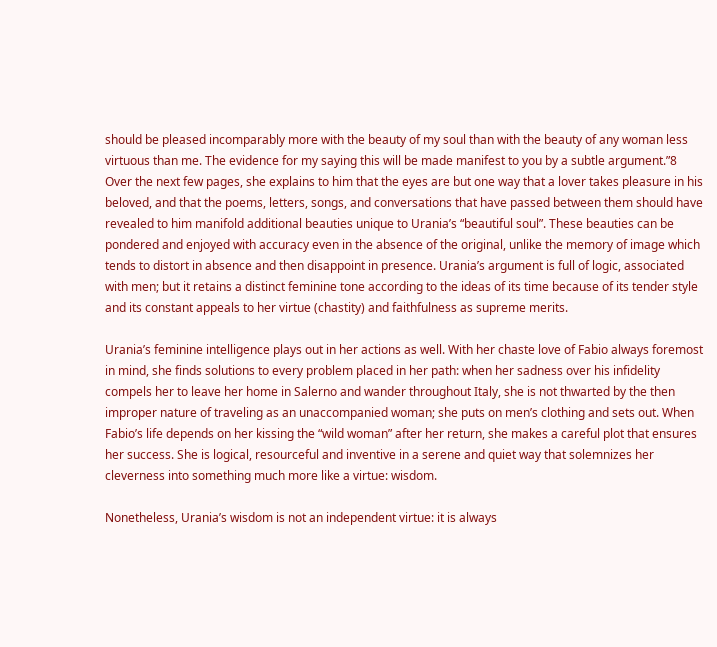should be pleased incomparably more with the beauty of my soul than with the beauty of any woman less virtuous than me. The evidence for my saying this will be made manifest to you by a subtle argument.”8 Over the next few pages, she explains to him that the eyes are but one way that a lover takes pleasure in his beloved, and that the poems, letters, songs, and conversations that have passed between them should have revealed to him manifold additional beauties unique to Urania’s “beautiful soul”. These beauties can be pondered and enjoyed with accuracy even in the absence of the original, unlike the memory of image which tends to distort in absence and then disappoint in presence. Urania’s argument is full of logic, associated with men; but it retains a distinct feminine tone according to the ideas of its time because of its tender style and its constant appeals to her virtue (chastity) and faithfulness as supreme merits.

Urania’s feminine intelligence plays out in her actions as well. With her chaste love of Fabio always foremost in mind, she finds solutions to every problem placed in her path: when her sadness over his infidelity compels her to leave her home in Salerno and wander throughout Italy, she is not thwarted by the then improper nature of traveling as an unaccompanied woman; she puts on men’s clothing and sets out. When Fabio’s life depends on her kissing the “wild woman” after her return, she makes a careful plot that ensures her success. She is logical, resourceful and inventive in a serene and quiet way that solemnizes her cleverness into something much more like a virtue: wisdom.

Nonetheless, Urania’s wisdom is not an independent virtue: it is always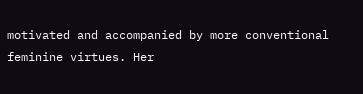motivated and accompanied by more conventional feminine virtues. Her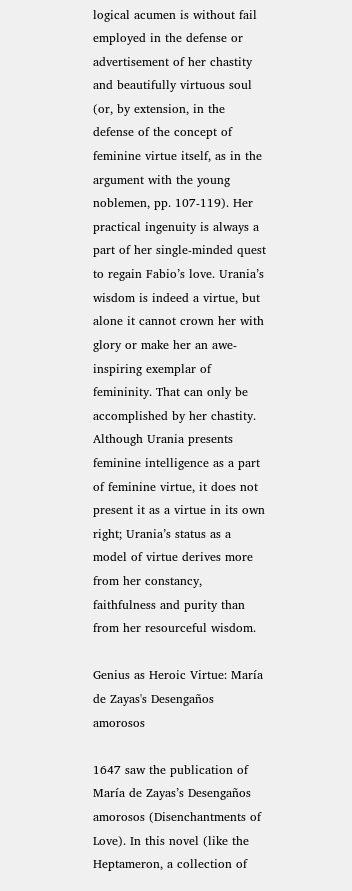logical acumen is without fail employed in the defense or advertisement of her chastity and beautifully virtuous soul (or, by extension, in the defense of the concept of feminine virtue itself, as in the argument with the young noblemen, pp. 107-119). Her practical ingenuity is always a part of her single-minded quest to regain Fabio’s love. Urania’s wisdom is indeed a virtue, but alone it cannot crown her with glory or make her an awe-inspiring exemplar of femininity. That can only be accomplished by her chastity. Although Urania presents feminine intelligence as a part of feminine virtue, it does not present it as a virtue in its own right; Urania’s status as a model of virtue derives more from her constancy, faithfulness and purity than from her resourceful wisdom.

Genius as Heroic Virtue: María de Zayas's Desengaños amorosos

1647 saw the publication of María de Zayas’s Desengaños amorosos (Disenchantments of Love). In this novel (like the Heptameron, a collection of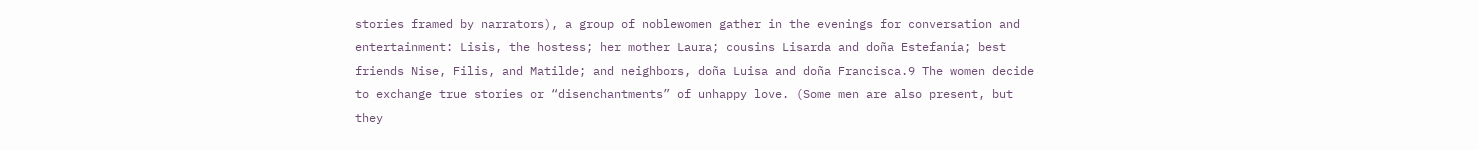stories framed by narrators), a group of noblewomen gather in the evenings for conversation and entertainment: Lisis, the hostess; her mother Laura; cousins Lisarda and doña Estefanía; best friends Nise, Filis, and Matilde; and neighbors, doña Luisa and doña Francisca.9 The women decide to exchange true stories or “disenchantments” of unhappy love. (Some men are also present, but they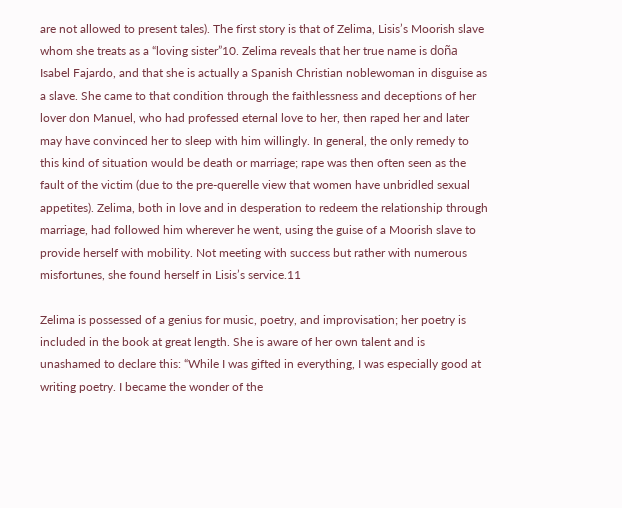are not allowed to present tales). The first story is that of Zelima, Lisis’s Moorish slave whom she treats as a “loving sister”10. Zelima reveals that her true name is doña Isabel Fajardo, and that she is actually a Spanish Christian noblewoman in disguise as a slave. She came to that condition through the faithlessness and deceptions of her lover don Manuel, who had professed eternal love to her, then raped her and later may have convinced her to sleep with him willingly. In general, the only remedy to this kind of situation would be death or marriage; rape was then often seen as the fault of the victim (due to the pre-querelle view that women have unbridled sexual appetites). Zelima, both in love and in desperation to redeem the relationship through marriage, had followed him wherever he went, using the guise of a Moorish slave to provide herself with mobility. Not meeting with success but rather with numerous misfortunes, she found herself in Lisis’s service.11

Zelima is possessed of a genius for music, poetry, and improvisation; her poetry is included in the book at great length. She is aware of her own talent and is unashamed to declare this: “While I was gifted in everything, I was especially good at writing poetry. I became the wonder of the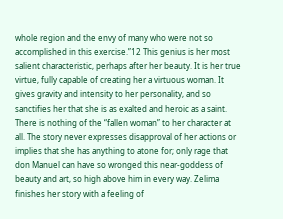whole region and the envy of many who were not so accomplished in this exercise.”12 This genius is her most salient characteristic, perhaps after her beauty. It is her true virtue, fully capable of creating her a virtuous woman. It gives gravity and intensity to her personality, and so sanctifies her that she is as exalted and heroic as a saint. There is nothing of the “fallen woman” to her character at all. The story never expresses disapproval of her actions or implies that she has anything to atone for; only rage that don Manuel can have so wronged this near-goddess of beauty and art, so high above him in every way. Zelima finishes her story with a feeling of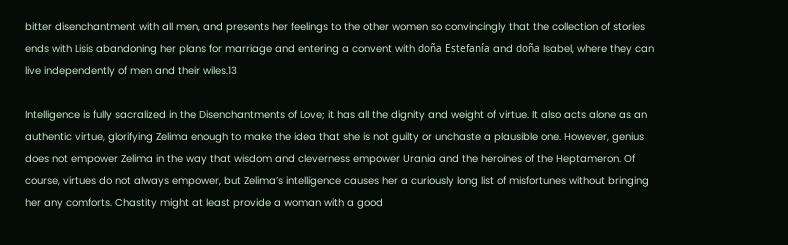bitter disenchantment with all men, and presents her feelings to the other women so convincingly that the collection of stories ends with Lisis abandoning her plans for marriage and entering a convent with doña Estefanía and doña Isabel, where they can live independently of men and their wiles.13

Intelligence is fully sacralized in the Disenchantments of Love; it has all the dignity and weight of virtue. It also acts alone as an authentic virtue, glorifying Zelima enough to make the idea that she is not guilty or unchaste a plausible one. However, genius does not empower Zelima in the way that wisdom and cleverness empower Urania and the heroines of the Heptameron. Of course, virtues do not always empower, but Zelima’s intelligence causes her a curiously long list of misfortunes without bringing her any comforts. Chastity might at least provide a woman with a good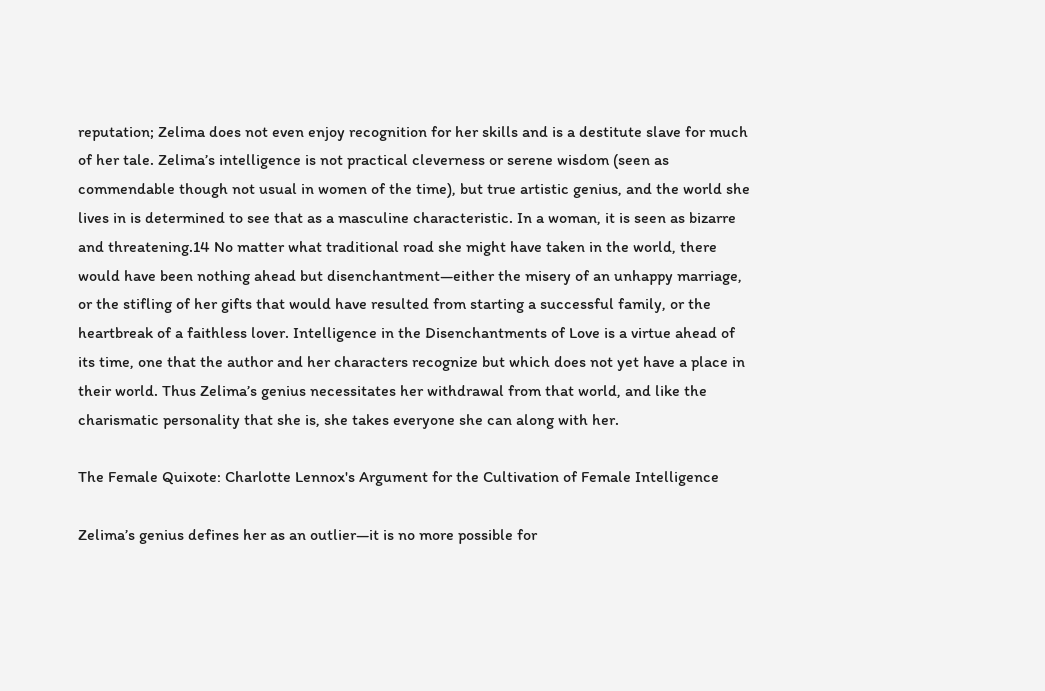reputation; Zelima does not even enjoy recognition for her skills and is a destitute slave for much of her tale. Zelima’s intelligence is not practical cleverness or serene wisdom (seen as commendable though not usual in women of the time), but true artistic genius, and the world she lives in is determined to see that as a masculine characteristic. In a woman, it is seen as bizarre and threatening.14 No matter what traditional road she might have taken in the world, there would have been nothing ahead but disenchantment—either the misery of an unhappy marriage, or the stifling of her gifts that would have resulted from starting a successful family, or the heartbreak of a faithless lover. Intelligence in the Disenchantments of Love is a virtue ahead of its time, one that the author and her characters recognize but which does not yet have a place in their world. Thus Zelima’s genius necessitates her withdrawal from that world, and like the charismatic personality that she is, she takes everyone she can along with her.

The Female Quixote: Charlotte Lennox's Argument for the Cultivation of Female Intelligence

Zelima’s genius defines her as an outlier—it is no more possible for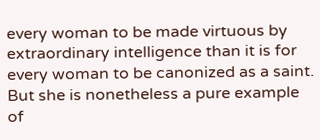every woman to be made virtuous by extraordinary intelligence than it is for every woman to be canonized as a saint. But she is nonetheless a pure example of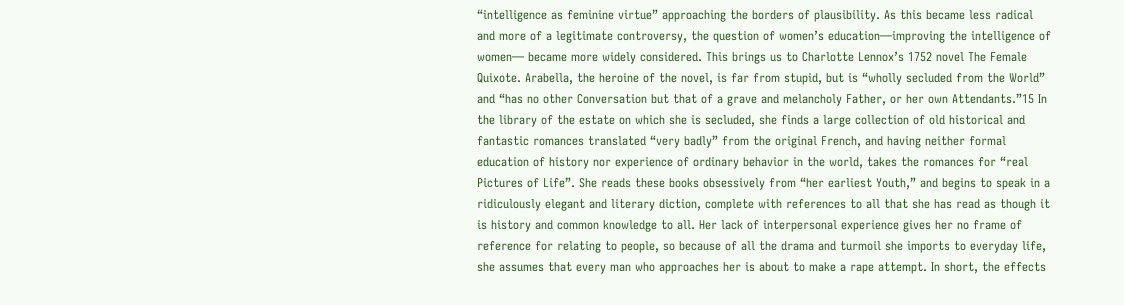“intelligence as feminine virtue” approaching the borders of plausibility. As this became less radical and more of a legitimate controversy, the question of women’s education—improving the intelligence of women— became more widely considered. This brings us to Charlotte Lennox’s 1752 novel The Female Quixote. Arabella, the heroine of the novel, is far from stupid, but is “wholly secluded from the World” and “has no other Conversation but that of a grave and melancholy Father, or her own Attendants.”15 In the library of the estate on which she is secluded, she finds a large collection of old historical and fantastic romances translated “very badly” from the original French, and having neither formal education of history nor experience of ordinary behavior in the world, takes the romances for “real Pictures of Life”. She reads these books obsessively from “her earliest Youth,” and begins to speak in a ridiculously elegant and literary diction, complete with references to all that she has read as though it is history and common knowledge to all. Her lack of interpersonal experience gives her no frame of reference for relating to people, so because of all the drama and turmoil she imports to everyday life, she assumes that every man who approaches her is about to make a rape attempt. In short, the effects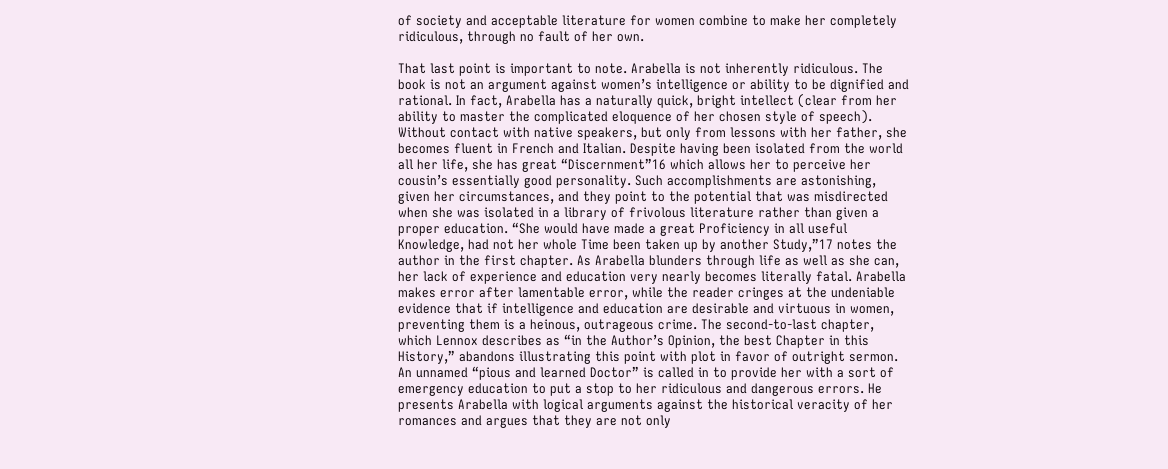of society and acceptable literature for women combine to make her completely ridiculous, through no fault of her own.

That last point is important to note. Arabella is not inherently ridiculous. The book is not an argument against women’s intelligence or ability to be dignified and rational. In fact, Arabella has a naturally quick, bright intellect (clear from her ability to master the complicated eloquence of her chosen style of speech). Without contact with native speakers, but only from lessons with her father, she becomes fluent in French and Italian. Despite having been isolated from the world all her life, she has great “Discernment”16 which allows her to perceive her cousin’s essentially good personality. Such accomplishments are astonishing, given her circumstances, and they point to the potential that was misdirected when she was isolated in a library of frivolous literature rather than given a proper education. “She would have made a great Proficiency in all useful Knowledge, had not her whole Time been taken up by another Study,”17 notes the author in the first chapter. As Arabella blunders through life as well as she can, her lack of experience and education very nearly becomes literally fatal. Arabella makes error after lamentable error, while the reader cringes at the undeniable evidence that if intelligence and education are desirable and virtuous in women, preventing them is a heinous, outrageous crime. The second-to-last chapter, which Lennox describes as “in the Author’s Opinion, the best Chapter in this History,” abandons illustrating this point with plot in favor of outright sermon. An unnamed “pious and learned Doctor” is called in to provide her with a sort of emergency education to put a stop to her ridiculous and dangerous errors. He presents Arabella with logical arguments against the historical veracity of her romances and argues that they are not only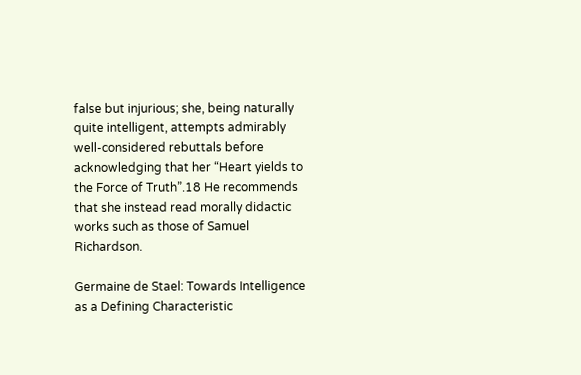false but injurious; she, being naturally quite intelligent, attempts admirably well-considered rebuttals before acknowledging that her “Heart yields to the Force of Truth”.18 He recommends that she instead read morally didactic works such as those of Samuel Richardson.

Germaine de Stael: Towards Intelligence as a Defining Characteristic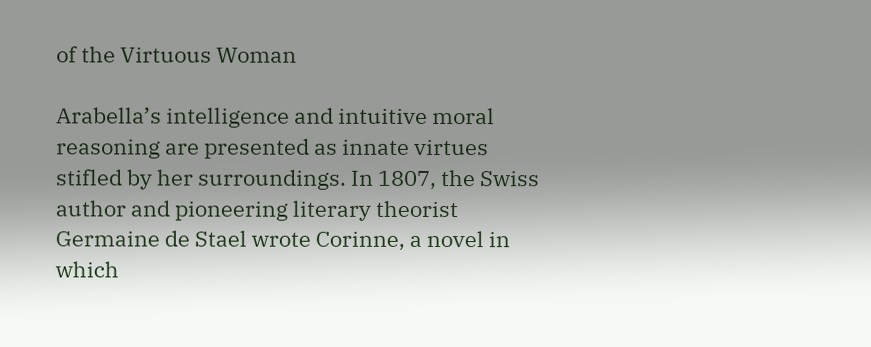of the Virtuous Woman

Arabella’s intelligence and intuitive moral reasoning are presented as innate virtues stifled by her surroundings. In 1807, the Swiss author and pioneering literary theorist Germaine de Stael wrote Corinne, a novel in which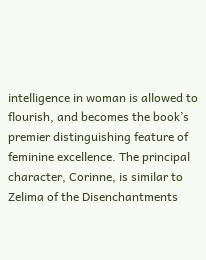intelligence in woman is allowed to flourish, and becomes the book’s premier distinguishing feature of feminine excellence. The principal character, Corinne, is similar to Zelima of the Disenchantments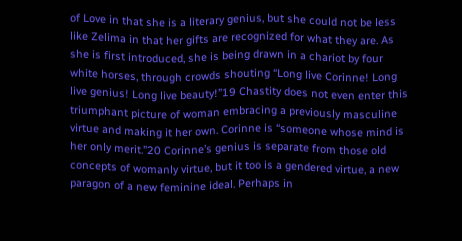of Love in that she is a literary genius, but she could not be less like Zelima in that her gifts are recognized for what they are. As she is first introduced, she is being drawn in a chariot by four white horses, through crowds shouting “Long live Corinne! Long live genius! Long live beauty!”19 Chastity does not even enter this triumphant picture of woman embracing a previously masculine virtue and making it her own. Corinne is “someone whose mind is her only merit.”20 Corinne’s genius is separate from those old concepts of womanly virtue, but it too is a gendered virtue, a new paragon of a new feminine ideal. Perhaps in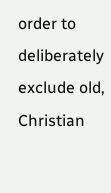order to deliberately exclude old, Christian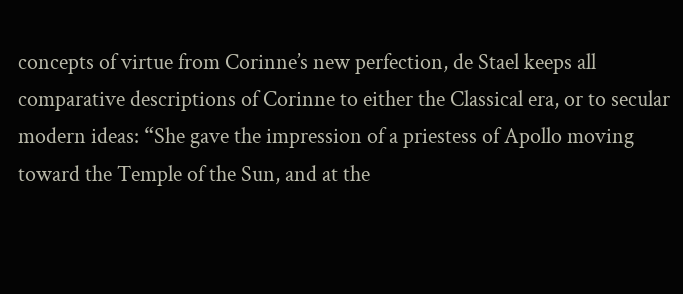concepts of virtue from Corinne’s new perfection, de Stael keeps all comparative descriptions of Corinne to either the Classical era, or to secular modern ideas: “She gave the impression of a priestess of Apollo moving toward the Temple of the Sun, and at the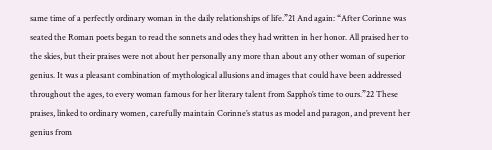same time of a perfectly ordinary woman in the daily relationships of life.”21 And again: “After Corinne was seated the Roman poets began to read the sonnets and odes they had written in her honor. All praised her to the skies, but their praises were not about her personally any more than about any other woman of superior genius. It was a pleasant combination of mythological allusions and images that could have been addressed throughout the ages, to every woman famous for her literary talent from Sappho’s time to ours.”22 These praises, linked to ordinary women, carefully maintain Corinne’s status as model and paragon, and prevent her genius from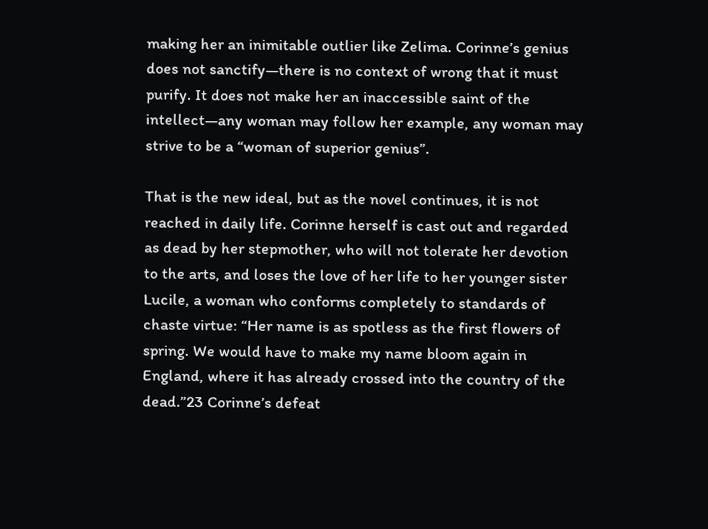making her an inimitable outlier like Zelima. Corinne’s genius does not sanctify—there is no context of wrong that it must purify. It does not make her an inaccessible saint of the intellect—any woman may follow her example, any woman may strive to be a “woman of superior genius”.

That is the new ideal, but as the novel continues, it is not reached in daily life. Corinne herself is cast out and regarded as dead by her stepmother, who will not tolerate her devotion to the arts, and loses the love of her life to her younger sister Lucile, a woman who conforms completely to standards of chaste virtue: “Her name is as spotless as the first flowers of spring. We would have to make my name bloom again in England, where it has already crossed into the country of the dead.”23 Corinne’s defeat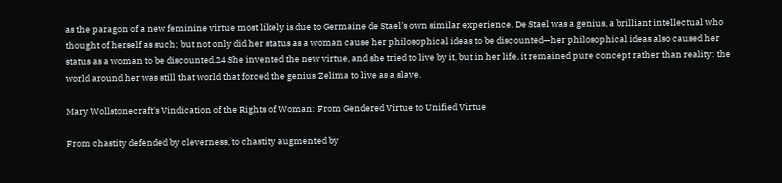as the paragon of a new feminine virtue most likely is due to Germaine de Stael’s own similar experience. De Stael was a genius, a brilliant intellectual who thought of herself as such; but not only did her status as a woman cause her philosophical ideas to be discounted—her philosophical ideas also caused her status as a woman to be discounted.24 She invented the new virtue, and she tried to live by it, but in her life, it remained pure concept rather than reality: the world around her was still that world that forced the genius Zelima to live as a slave.

Mary Wollstonecraft's Vindication of the Rights of Woman: From Gendered Virtue to Unified Virtue

From chastity defended by cleverness, to chastity augmented by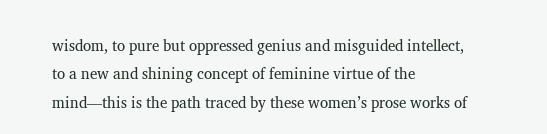wisdom, to pure but oppressed genius and misguided intellect, to a new and shining concept of feminine virtue of the mind—this is the path traced by these women’s prose works of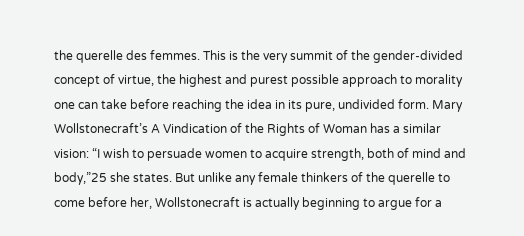the querelle des femmes. This is the very summit of the gender-divided concept of virtue, the highest and purest possible approach to morality one can take before reaching the idea in its pure, undivided form. Mary Wollstonecraft’s A Vindication of the Rights of Woman has a similar vision: “I wish to persuade women to acquire strength, both of mind and body,”25 she states. But unlike any female thinkers of the querelle to come before her, Wollstonecraft is actually beginning to argue for a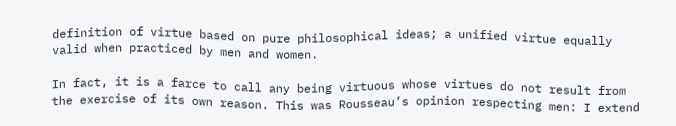definition of virtue based on pure philosophical ideas; a unified virtue equally valid when practiced by men and women.

In fact, it is a farce to call any being virtuous whose virtues do not result from the exercise of its own reason. This was Rousseau’s opinion respecting men: I extend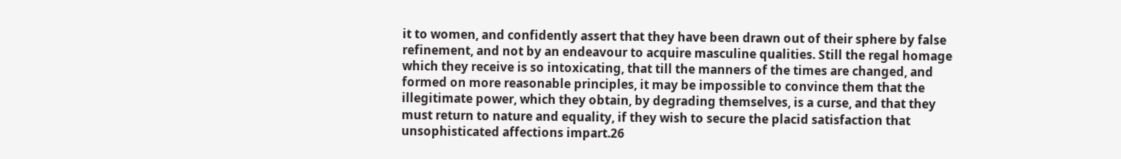it to women, and confidently assert that they have been drawn out of their sphere by false refinement, and not by an endeavour to acquire masculine qualities. Still the regal homage which they receive is so intoxicating, that till the manners of the times are changed, and formed on more reasonable principles, it may be impossible to convince them that the illegitimate power, which they obtain, by degrading themselves, is a curse, and that they must return to nature and equality, if they wish to secure the placid satisfaction that unsophisticated affections impart.26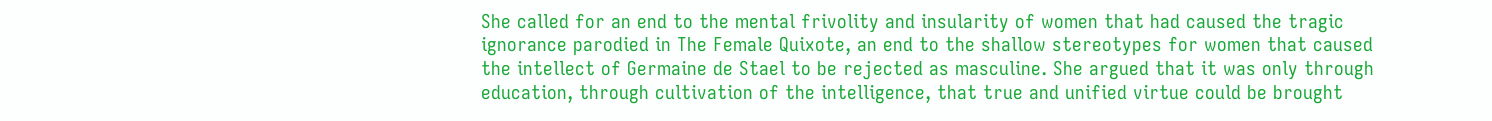She called for an end to the mental frivolity and insularity of women that had caused the tragic ignorance parodied in The Female Quixote, an end to the shallow stereotypes for women that caused the intellect of Germaine de Stael to be rejected as masculine. She argued that it was only through education, through cultivation of the intelligence, that true and unified virtue could be brought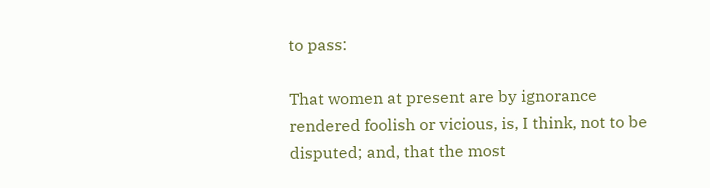to pass:

That women at present are by ignorance rendered foolish or vicious, is, I think, not to be disputed; and, that the most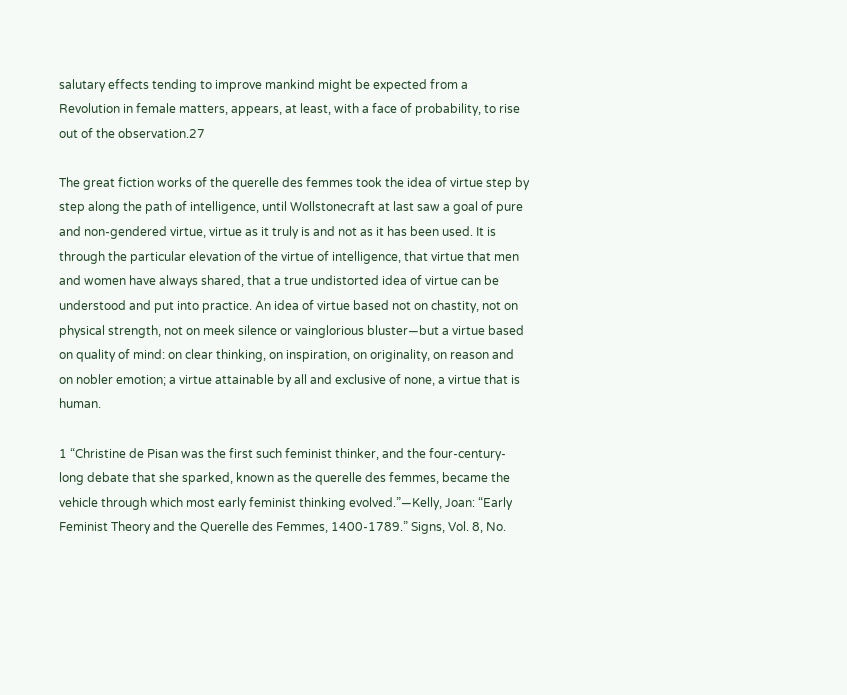salutary effects tending to improve mankind might be expected from a Revolution in female matters, appears, at least, with a face of probability, to rise out of the observation.27

The great fiction works of the querelle des femmes took the idea of virtue step by step along the path of intelligence, until Wollstonecraft at last saw a goal of pure and non-gendered virtue, virtue as it truly is and not as it has been used. It is through the particular elevation of the virtue of intelligence, that virtue that men and women have always shared, that a true undistorted idea of virtue can be understood and put into practice. An idea of virtue based not on chastity, not on physical strength, not on meek silence or vainglorious bluster—but a virtue based on quality of mind: on clear thinking, on inspiration, on originality, on reason and on nobler emotion; a virtue attainable by all and exclusive of none, a virtue that is human.

1 “Christine de Pisan was the first such feminist thinker, and the four-century-long debate that she sparked, known as the querelle des femmes, became the vehicle through which most early feminist thinking evolved.”—Kelly, Joan: “Early Feminist Theory and the Querelle des Femmes, 1400-1789.” Signs, Vol. 8, No.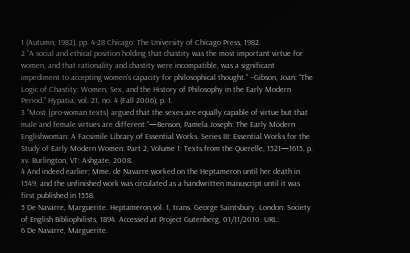1 (Autumn, 1982), pp. 4-28 Chicago: The University of Chicago Press, 1982.
2 “A social and ethical position holding that chastity was the most important virtue for women, and that rationality and chastity were incompatible, was a significant impediment to accepting women’s capacity for philosophical thought.” –Gibson, Joan: “The Logic of Chastity: Women, Sex, and the History of Philosophy in the Early Modern Period.” Hypatia, vol. 21, no. 4 (Fall 2006), p. 1.
3 “Most {pro-woman texts} argued that the sexes are equally capable of virtue but that male and female virtues are different.”—Benson, Pamela Joseph: The Early Modern Englishwoman: A Facsimile Library of Essential Works. Series III: Essential Works for the Study of Early Modern Women: Part 2, Volume 1: Texts from the Querelle, 1521—1615, p. xv. Burlington, VT: Ashgate, 2008.
4 And indeed earlier; Mme. de Navarre worked on the Heptameron until her death in 1549, and the unfinished work was circulated as a handwritten manuscript until it was first published in 1558.
5 De Navarre, Marguerite. Heptameron,vol. 1, trans. George Saintsbury. London: Society of English Bibliophilists, 1894. Accessed at Project Gutenberg, 01/11/2010. URL:
6 De Navarre, Marguerite.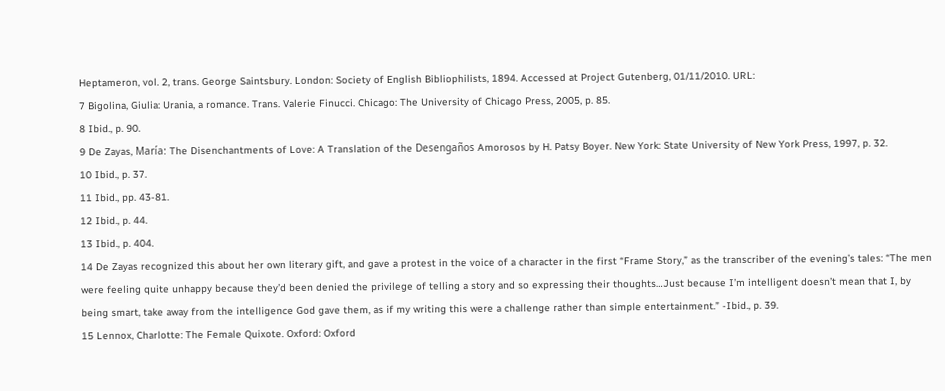Heptameron, vol. 2, trans. George Saintsbury. London: Society of English Bibliophilists, 1894. Accessed at Project Gutenberg, 01/11/2010. URL:
7 Bigolina, Giulia: Urania, a romance. Trans. Valerie Finucci. Chicago: The University of Chicago Press, 2005, p. 85.
8 Ibid., p. 90.
9 De Zayas, María: The Disenchantments of Love: A Translation of the Desengaños Amorosos by H. Patsy Boyer. New York: State University of New York Press, 1997, p. 32.
10 Ibid., p. 37.
11 Ibid., pp. 43-81.
12 Ibid., p. 44.
13 Ibid., p. 404.
14 De Zayas recognized this about her own literary gift, and gave a protest in the voice of a character in the first “Frame Story,” as the transcriber of the evening’s tales: “The men were feeling quite unhappy because they’d been denied the privilege of telling a story and so expressing their thoughts…Just because I’m intelligent doesn’t mean that I, by being smart, take away from the intelligence God gave them, as if my writing this were a challenge rather than simple entertainment.” -Ibid., p. 39.
15 Lennox, Charlotte: The Female Quixote. Oxford: Oxford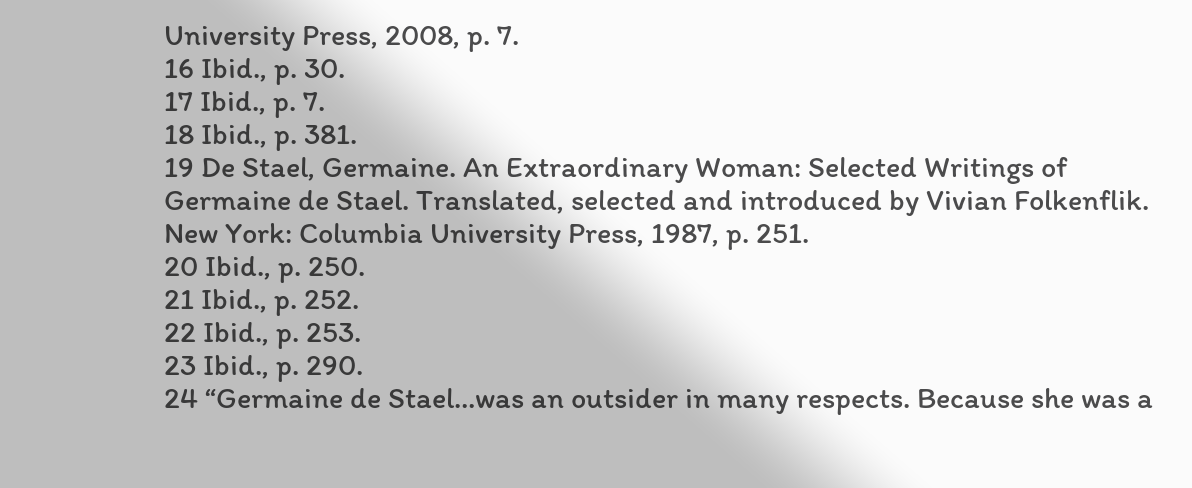University Press, 2008, p. 7.
16 Ibid., p. 30.
17 Ibid., p. 7.
18 Ibid., p. 381.
19 De Stael, Germaine. An Extraordinary Woman: Selected Writings of Germaine de Stael. Translated, selected and introduced by Vivian Folkenflik. New York: Columbia University Press, 1987, p. 251.
20 Ibid., p. 250.
21 Ibid., p. 252.
22 Ibid., p. 253.
23 Ibid., p. 290.
24 “Germaine de Stael…was an outsider in many respects. Because she was a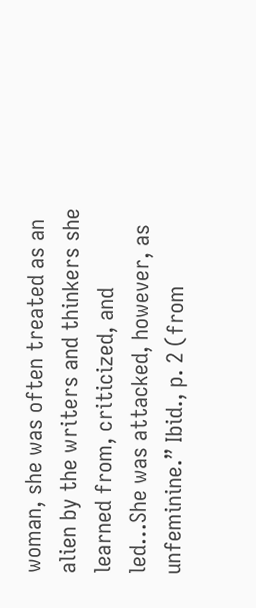woman, she was often treated as an alien by the writers and thinkers she learned from, criticized, and led…She was attacked, however, as unfeminine.” Ibid., p. 2 (from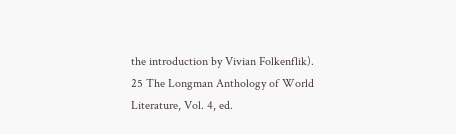the introduction by Vivian Folkenflik).
25 The Longman Anthology of World Literature, Vol. 4, ed.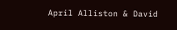April Alliston & David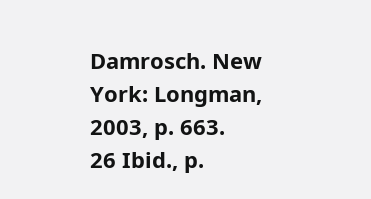Damrosch. New York: Longman, 2003, p. 663.
26 Ibid., p.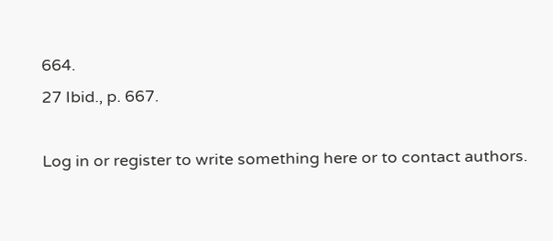664.
27 Ibid., p. 667.

Log in or register to write something here or to contact authors.